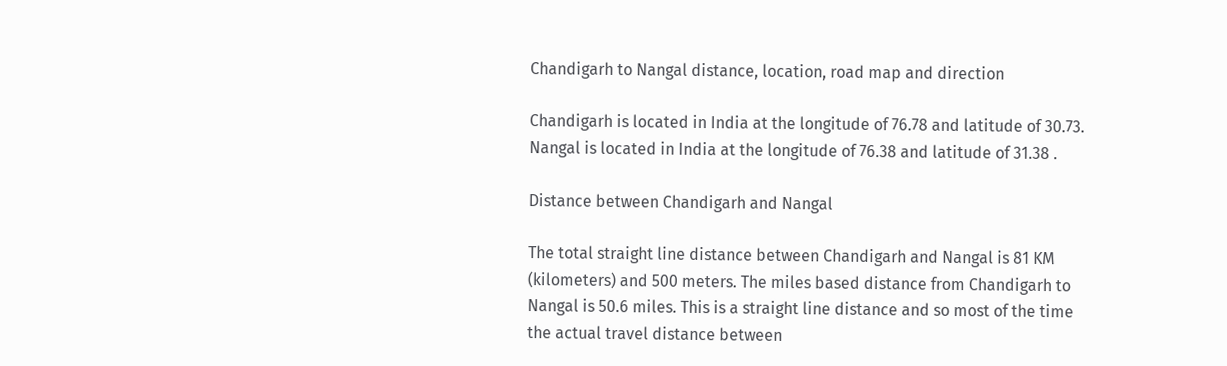Chandigarh to Nangal distance, location, road map and direction

Chandigarh is located in India at the longitude of 76.78 and latitude of 30.73. Nangal is located in India at the longitude of 76.38 and latitude of 31.38 .

Distance between Chandigarh and Nangal

The total straight line distance between Chandigarh and Nangal is 81 KM (kilometers) and 500 meters. The miles based distance from Chandigarh to Nangal is 50.6 miles. This is a straight line distance and so most of the time the actual travel distance between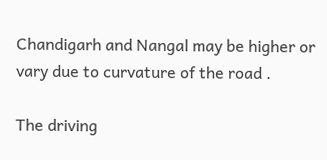Chandigarh and Nangal may be higher or vary due to curvature of the road .

The driving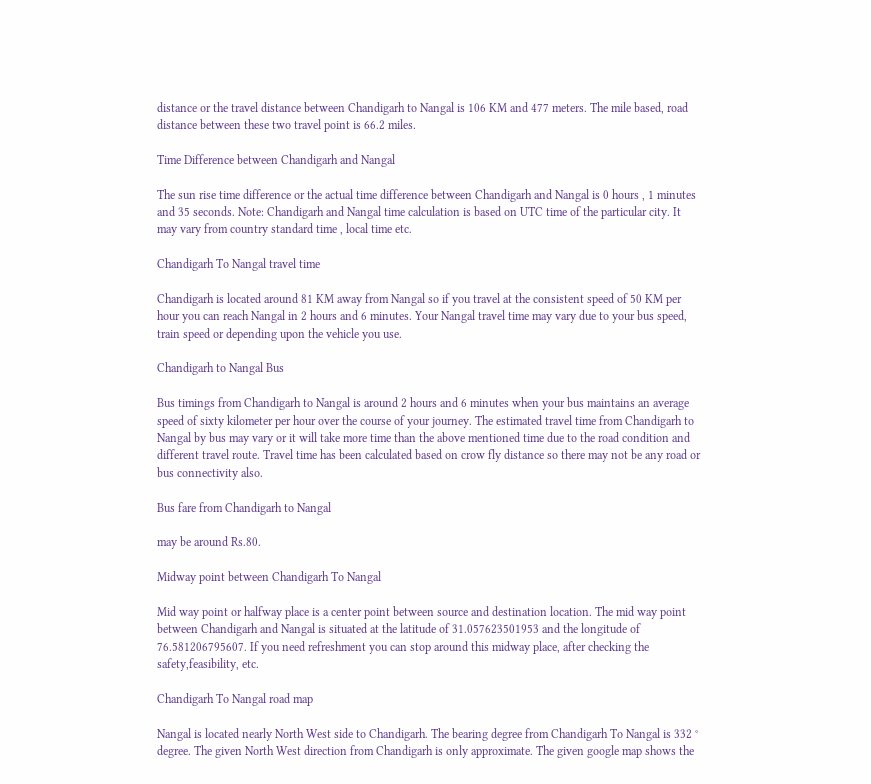distance or the travel distance between Chandigarh to Nangal is 106 KM and 477 meters. The mile based, road distance between these two travel point is 66.2 miles.

Time Difference between Chandigarh and Nangal

The sun rise time difference or the actual time difference between Chandigarh and Nangal is 0 hours , 1 minutes and 35 seconds. Note: Chandigarh and Nangal time calculation is based on UTC time of the particular city. It may vary from country standard time , local time etc.

Chandigarh To Nangal travel time

Chandigarh is located around 81 KM away from Nangal so if you travel at the consistent speed of 50 KM per hour you can reach Nangal in 2 hours and 6 minutes. Your Nangal travel time may vary due to your bus speed, train speed or depending upon the vehicle you use.

Chandigarh to Nangal Bus

Bus timings from Chandigarh to Nangal is around 2 hours and 6 minutes when your bus maintains an average speed of sixty kilometer per hour over the course of your journey. The estimated travel time from Chandigarh to Nangal by bus may vary or it will take more time than the above mentioned time due to the road condition and different travel route. Travel time has been calculated based on crow fly distance so there may not be any road or bus connectivity also.

Bus fare from Chandigarh to Nangal

may be around Rs.80.

Midway point between Chandigarh To Nangal

Mid way point or halfway place is a center point between source and destination location. The mid way point between Chandigarh and Nangal is situated at the latitude of 31.057623501953 and the longitude of 76.581206795607. If you need refreshment you can stop around this midway place, after checking the safety,feasibility, etc.

Chandigarh To Nangal road map

Nangal is located nearly North West side to Chandigarh. The bearing degree from Chandigarh To Nangal is 332 ° degree. The given North West direction from Chandigarh is only approximate. The given google map shows the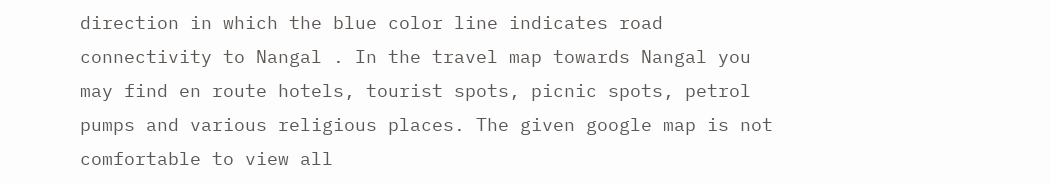direction in which the blue color line indicates road connectivity to Nangal . In the travel map towards Nangal you may find en route hotels, tourist spots, picnic spots, petrol pumps and various religious places. The given google map is not comfortable to view all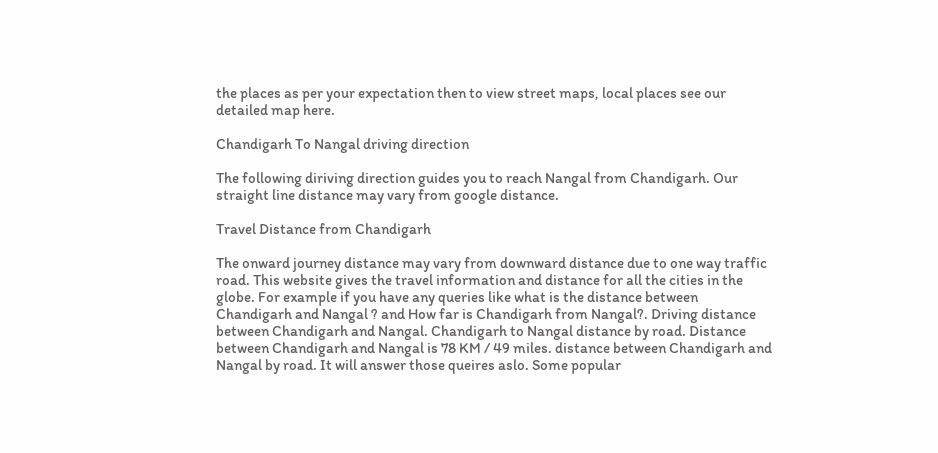the places as per your expectation then to view street maps, local places see our detailed map here.

Chandigarh To Nangal driving direction

The following diriving direction guides you to reach Nangal from Chandigarh. Our straight line distance may vary from google distance.

Travel Distance from Chandigarh

The onward journey distance may vary from downward distance due to one way traffic road. This website gives the travel information and distance for all the cities in the globe. For example if you have any queries like what is the distance between Chandigarh and Nangal ? and How far is Chandigarh from Nangal?. Driving distance between Chandigarh and Nangal. Chandigarh to Nangal distance by road. Distance between Chandigarh and Nangal is 78 KM / 49 miles. distance between Chandigarh and Nangal by road. It will answer those queires aslo. Some popular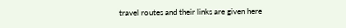travel routes and their links are given here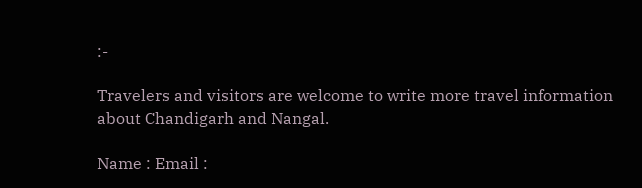:-

Travelers and visitors are welcome to write more travel information about Chandigarh and Nangal.

Name : Email :